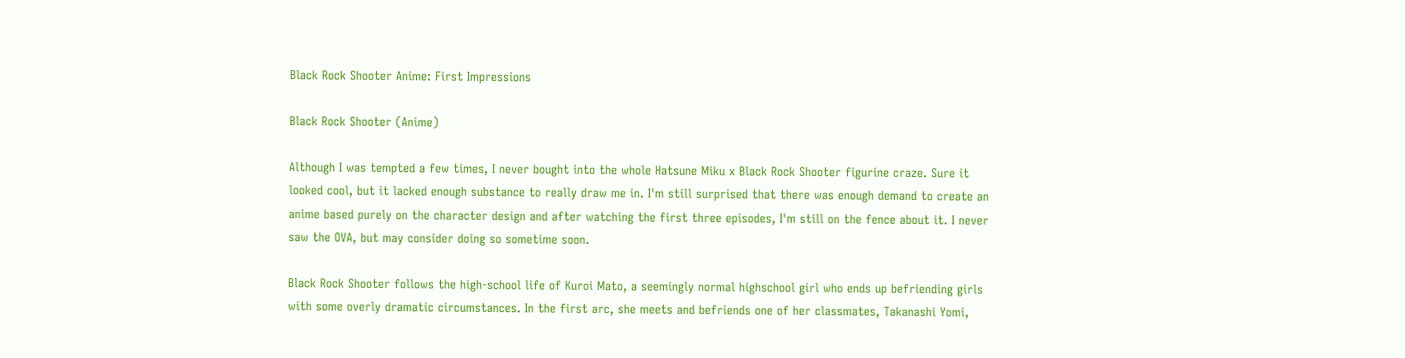Black Rock Shooter Anime: First Impressions

Black Rock Shooter (Anime)

Although I was tempted a few times, I never bought into the whole Hatsune Miku x Black Rock Shooter figurine craze. Sure it looked cool, but it lacked enough substance to really draw me in. I'm still surprised that there was enough demand to create an anime based purely on the character design and after watching the first three episodes, I'm still on the fence about it. I never saw the OVA, but may consider doing so sometime soon.

Black Rock Shooter follows the high-school life of Kuroi Mato, a seemingly normal highschool girl who ends up befriending girls with some overly dramatic circumstances. In the first arc, she meets and befriends one of her classmates, Takanashi Yomi,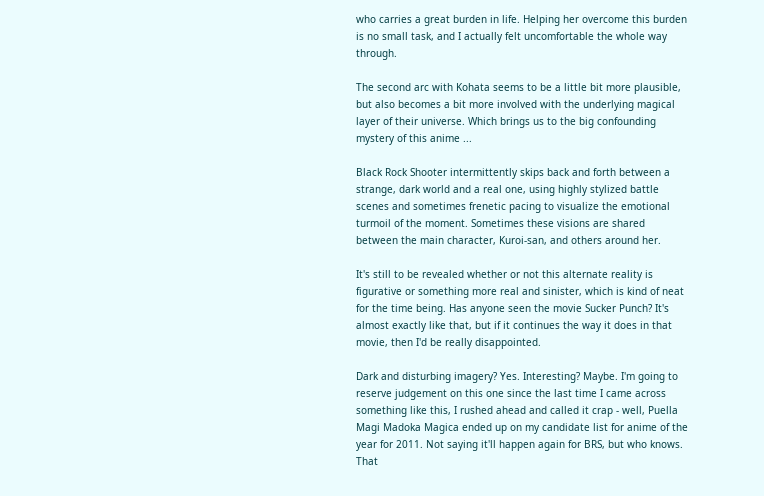who carries a great burden in life. Helping her overcome this burden is no small task, and I actually felt uncomfortable the whole way through.

The second arc with Kohata seems to be a little bit more plausible, but also becomes a bit more involved with the underlying magical layer of their universe. Which brings us to the big confounding mystery of this anime ...

Black Rock Shooter intermittently skips back and forth between a strange, dark world and a real one, using highly stylized battle scenes and sometimes frenetic pacing to visualize the emotional turmoil of the moment. Sometimes these visions are shared between the main character, Kuroi-san, and others around her.

It's still to be revealed whether or not this alternate reality is figurative or something more real and sinister, which is kind of neat for the time being. Has anyone seen the movie Sucker Punch? It's almost exactly like that, but if it continues the way it does in that movie, then I'd be really disappointed.

Dark and disturbing imagery? Yes. Interesting? Maybe. I'm going to reserve judgement on this one since the last time I came across something like this, I rushed ahead and called it crap - well, Puella Magi Madoka Magica ended up on my candidate list for anime of the year for 2011. Not saying it'll happen again for BRS, but who knows. That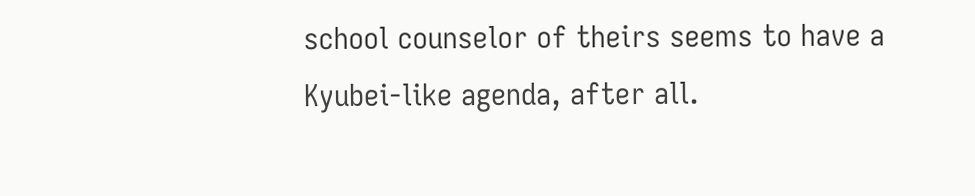school counselor of theirs seems to have a Kyubei-like agenda, after all.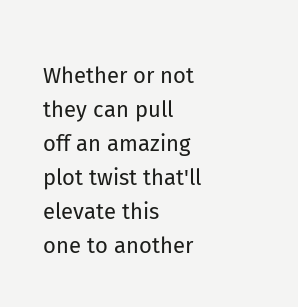Whether or not they can pull off an amazing plot twist that'll elevate this one to another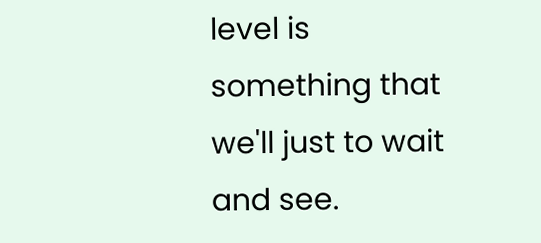level is something that we'll just to wait and see.